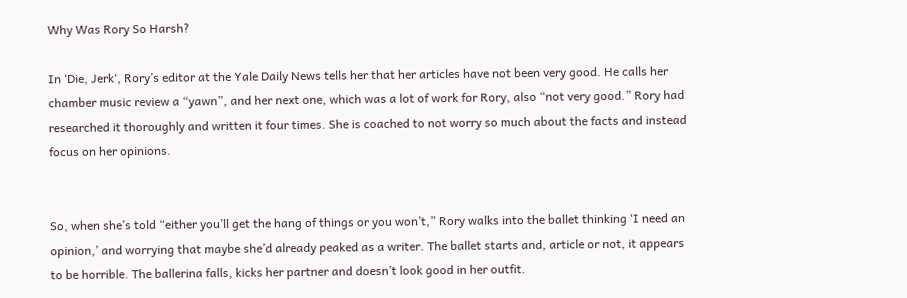Why Was Rory So Harsh?

In ‘Die, Jerk‘, Rory’s editor at the Yale Daily News tells her that her articles have not been very good. He calls her chamber music review a “yawn”, and her next one, which was a lot of work for Rory, also “not very good.” Rory had researched it thoroughly and written it four times. She is coached to not worry so much about the facts and instead focus on her opinions.


So, when she’s told “either you’ll get the hang of things or you won’t,” Rory walks into the ballet thinking ‘I need an opinion,’ and worrying that maybe she’d already peaked as a writer. The ballet starts and, article or not, it appears to be horrible. The ballerina falls, kicks her partner and doesn’t look good in her outfit.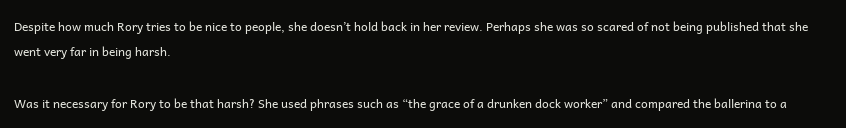Despite how much Rory tries to be nice to people, she doesn’t hold back in her review. Perhaps she was so scared of not being published that she went very far in being harsh.

Was it necessary for Rory to be that harsh? She used phrases such as “the grace of a drunken dock worker” and compared the ballerina to a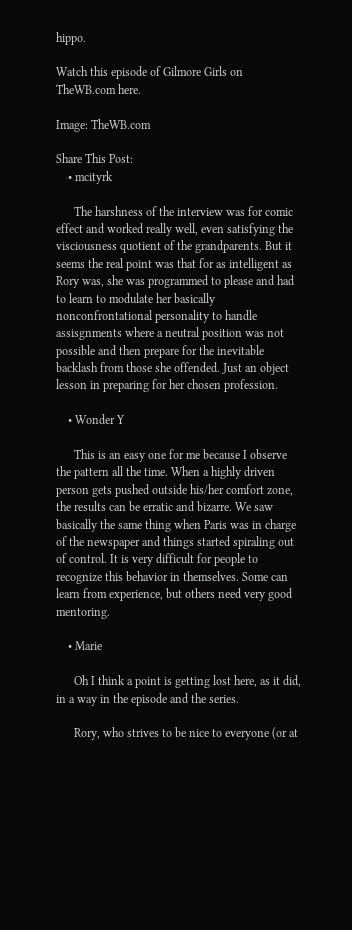hippo.

Watch this episode of Gilmore Girls on TheWB.com here.

Image: TheWB.com

Share This Post:
    • mcityrk

      The harshness of the interview was for comic effect and worked really well, even satisfying the visciousness quotient of the grandparents. But it seems the real point was that for as intelligent as Rory was, she was programmed to please and had to learn to modulate her basically nonconfrontational personality to handle assisgnments where a neutral position was not possible and then prepare for the inevitable backlash from those she offended. Just an object lesson in preparing for her chosen profession.

    • Wonder Y

      This is an easy one for me because I observe the pattern all the time. When a highly driven person gets pushed outside his/her comfort zone, the results can be erratic and bizarre. We saw basically the same thing when Paris was in charge of the newspaper and things started spiraling out of control. It is very difficult for people to recognize this behavior in themselves. Some can learn from experience, but others need very good mentoring.

    • Marie

      Oh I think a point is getting lost here, as it did, in a way in the episode and the series.

      Rory, who strives to be nice to everyone (or at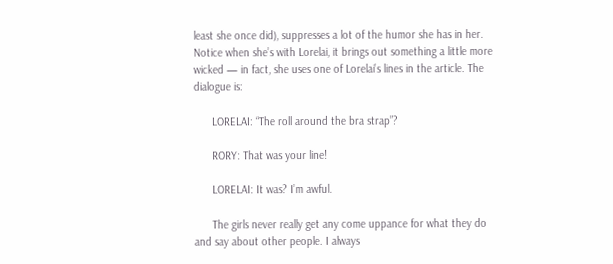least she once did), suppresses a lot of the humor she has in her. Notice when she’s with Lorelai, it brings out something a little more wicked — in fact, she uses one of Lorelai’s lines in the article. The dialogue is:

      LORELAI: “The roll around the bra strap”?

      RORY: That was your line!

      LORELAI: It was? I’m awful.

      The girls never really get any come uppance for what they do and say about other people. I always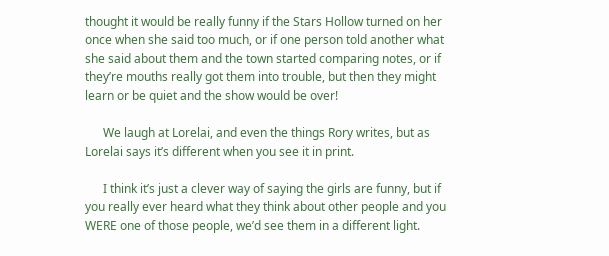thought it would be really funny if the Stars Hollow turned on her once when she said too much, or if one person told another what she said about them and the town started comparing notes, or if they’re mouths really got them into trouble, but then they might learn or be quiet and the show would be over!

      We laugh at Lorelai, and even the things Rory writes, but as Lorelai says it’s different when you see it in print.

      I think it’s just a clever way of saying the girls are funny, but if you really ever heard what they think about other people and you WERE one of those people, we’d see them in a different light.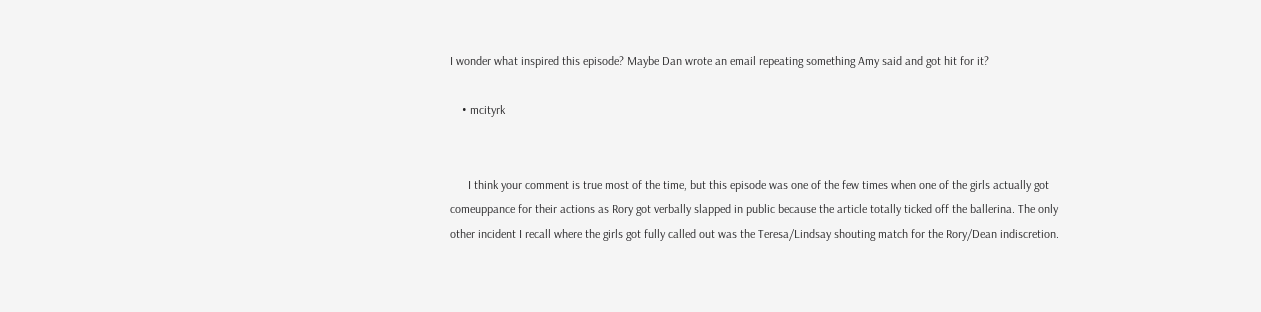I wonder what inspired this episode? Maybe Dan wrote an email repeating something Amy said and got hit for it?

    • mcityrk


      I think your comment is true most of the time, but this episode was one of the few times when one of the girls actually got comeuppance for their actions as Rory got verbally slapped in public because the article totally ticked off the ballerina. The only other incident I recall where the girls got fully called out was the Teresa/Lindsay shouting match for the Rory/Dean indiscretion.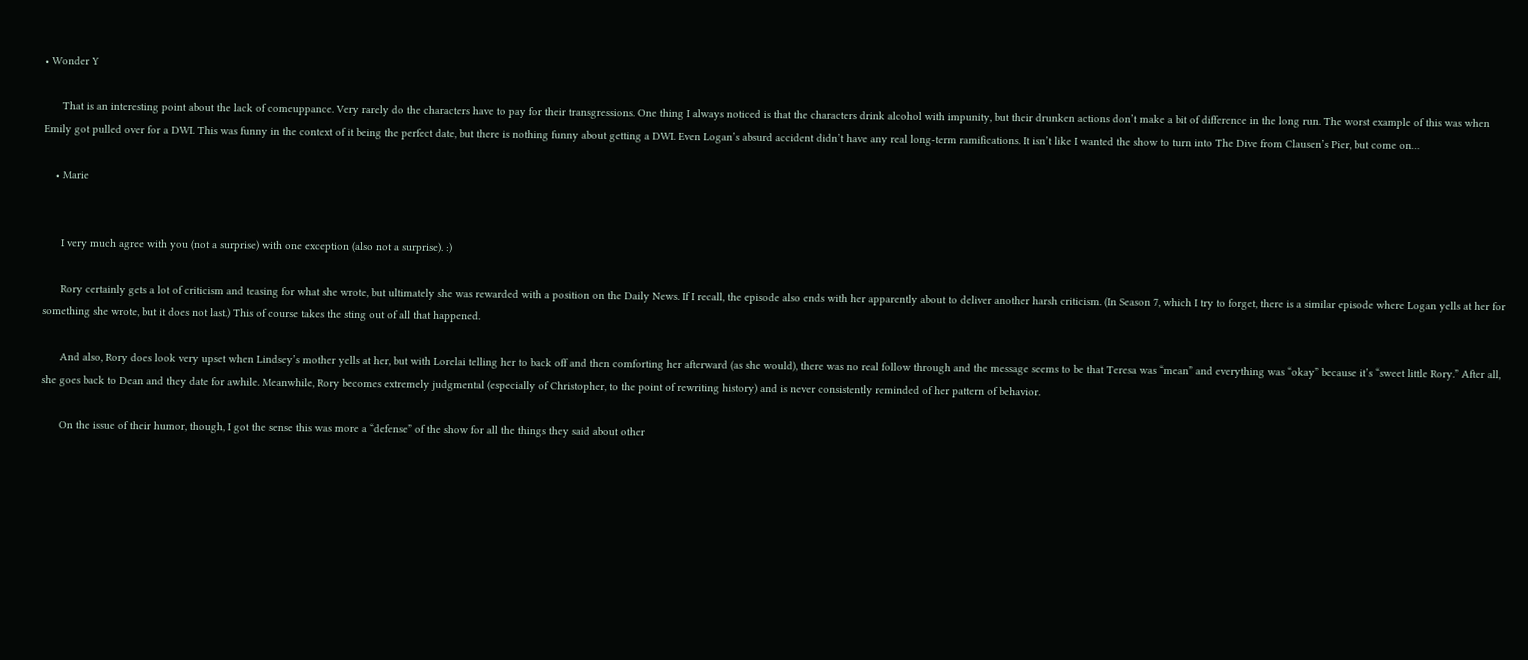• Wonder Y

      That is an interesting point about the lack of comeuppance. Very rarely do the characters have to pay for their transgressions. One thing I always noticed is that the characters drink alcohol with impunity, but their drunken actions don’t make a bit of difference in the long run. The worst example of this was when Emily got pulled over for a DWI. This was funny in the context of it being the perfect date, but there is nothing funny about getting a DWI. Even Logan’s absurd accident didn’t have any real long-term ramifications. It isn’t like I wanted the show to turn into The Dive from Clausen’s Pier, but come on…

    • Marie


      I very much agree with you (not a surprise) with one exception (also not a surprise). :)

      Rory certainly gets a lot of criticism and teasing for what she wrote, but ultimately she was rewarded with a position on the Daily News. If I recall, the episode also ends with her apparently about to deliver another harsh criticism. (In Season 7, which I try to forget, there is a similar episode where Logan yells at her for something she wrote, but it does not last.) This of course takes the sting out of all that happened.

      And also, Rory does look very upset when Lindsey’s mother yells at her, but with Lorelai telling her to back off and then comforting her afterward (as she would), there was no real follow through and the message seems to be that Teresa was “mean” and everything was “okay” because it’s “sweet little Rory.” After all, she goes back to Dean and they date for awhile. Meanwhile, Rory becomes extremely judgmental (especially of Christopher, to the point of rewriting history) and is never consistently reminded of her pattern of behavior.

      On the issue of their humor, though, I got the sense this was more a “defense” of the show for all the things they said about other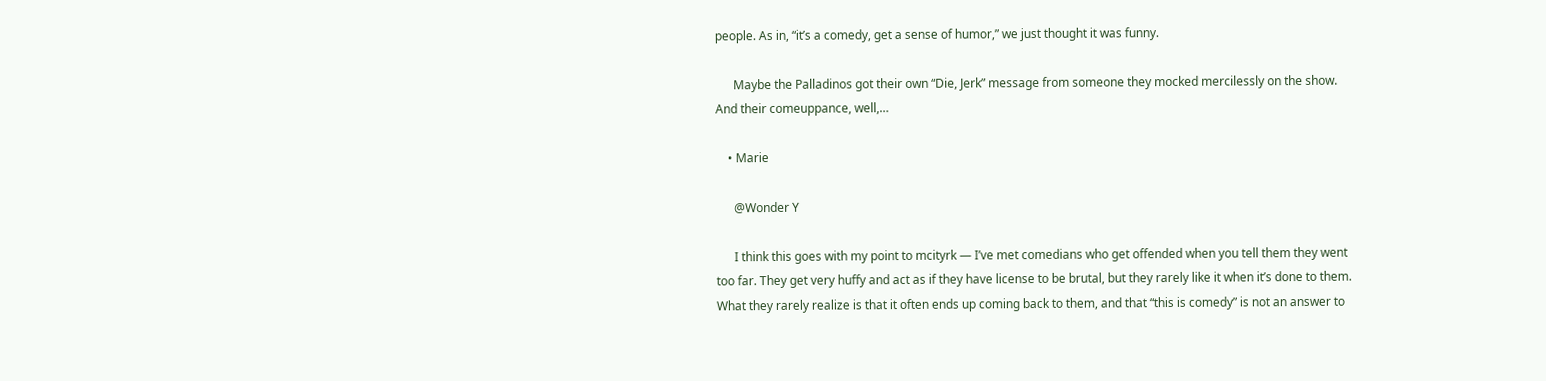people. As in, “it’s a comedy, get a sense of humor,” we just thought it was funny.

      Maybe the Palladinos got their own “Die, Jerk” message from someone they mocked mercilessly on the show. And their comeuppance, well,…

    • Marie

      @Wonder Y

      I think this goes with my point to mcityrk — I’ve met comedians who get offended when you tell them they went too far. They get very huffy and act as if they have license to be brutal, but they rarely like it when it’s done to them. What they rarely realize is that it often ends up coming back to them, and that “this is comedy” is not an answer to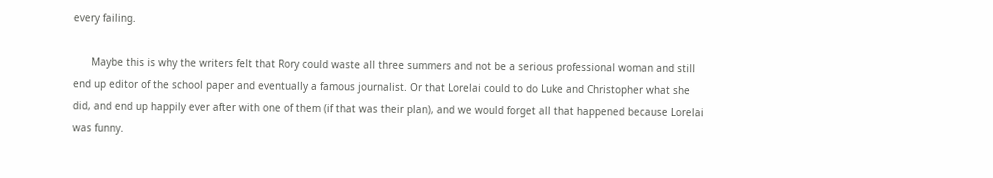every failing.

      Maybe this is why the writers felt that Rory could waste all three summers and not be a serious professional woman and still end up editor of the school paper and eventually a famous journalist. Or that Lorelai could to do Luke and Christopher what she did, and end up happily ever after with one of them (if that was their plan), and we would forget all that happened because Lorelai was funny.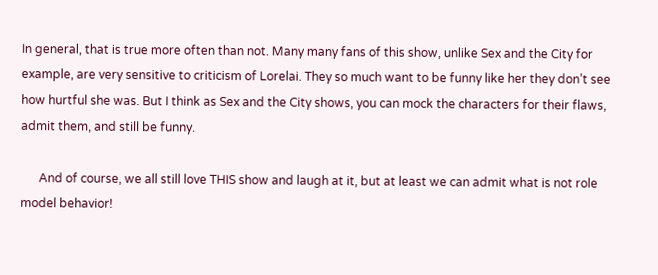In general, that is true more often than not. Many many fans of this show, unlike Sex and the City for example, are very sensitive to criticism of Lorelai. They so much want to be funny like her they don’t see how hurtful she was. But I think as Sex and the City shows, you can mock the characters for their flaws, admit them, and still be funny.

      And of course, we all still love THIS show and laugh at it, but at least we can admit what is not role model behavior!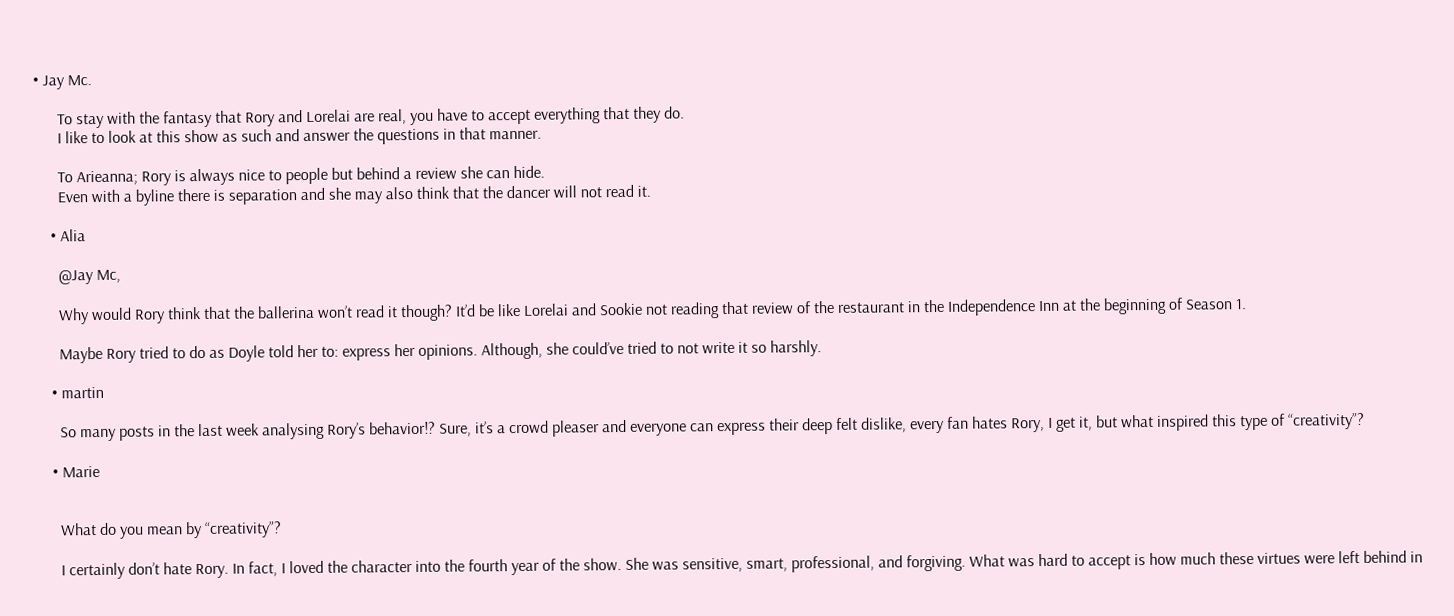• Jay Mc.

      To stay with the fantasy that Rory and Lorelai are real, you have to accept everything that they do.
      I like to look at this show as such and answer the questions in that manner.

      To Arieanna; Rory is always nice to people but behind a review she can hide.
      Even with a byline there is separation and she may also think that the dancer will not read it.

    • Alia

      @Jay Mc,

      Why would Rory think that the ballerina won’t read it though? It’d be like Lorelai and Sookie not reading that review of the restaurant in the Independence Inn at the beginning of Season 1.

      Maybe Rory tried to do as Doyle told her to: express her opinions. Although, she could’ve tried to not write it so harshly.

    • martin

      So many posts in the last week analysing Rory’s behavior!? Sure, it’s a crowd pleaser and everyone can express their deep felt dislike, every fan hates Rory, I get it, but what inspired this type of “creativity”?

    • Marie


      What do you mean by “creativity”?

      I certainly don’t hate Rory. In fact, I loved the character into the fourth year of the show. She was sensitive, smart, professional, and forgiving. What was hard to accept is how much these virtues were left behind in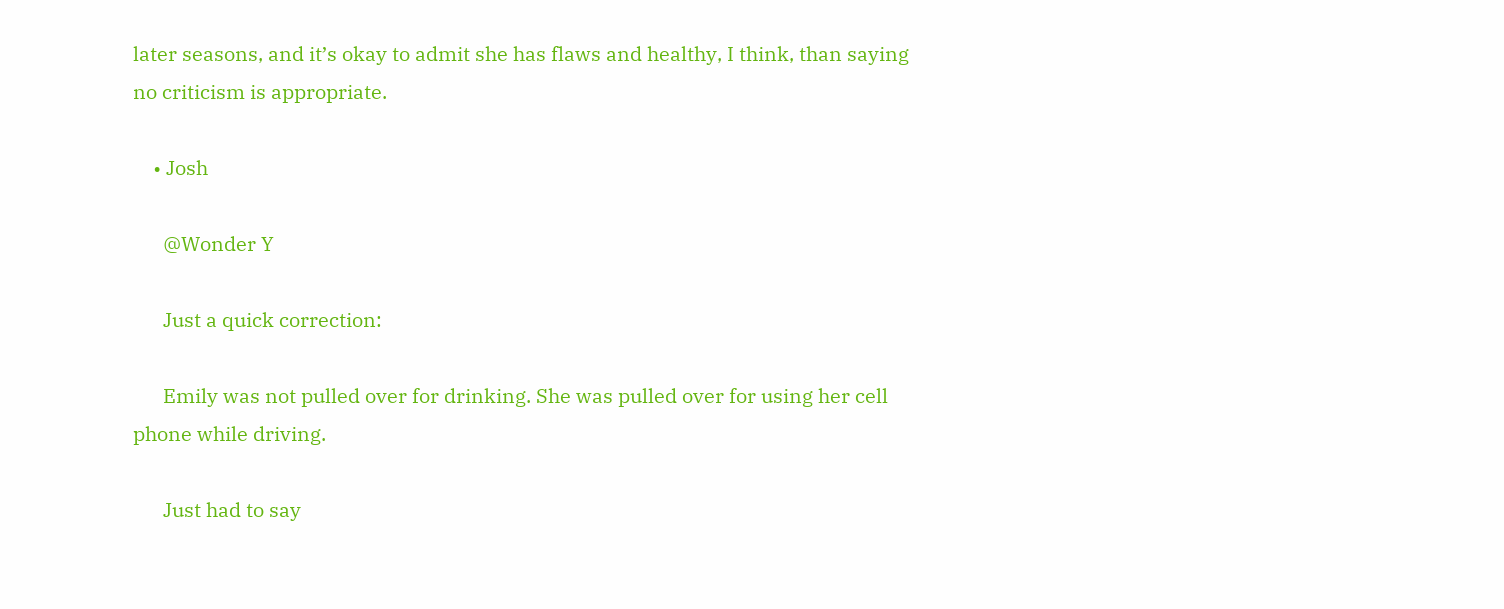later seasons, and it’s okay to admit she has flaws and healthy, I think, than saying no criticism is appropriate.

    • Josh

      @Wonder Y

      Just a quick correction:

      Emily was not pulled over for drinking. She was pulled over for using her cell phone while driving.

      Just had to say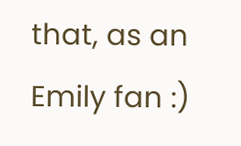that, as an Emily fan :)